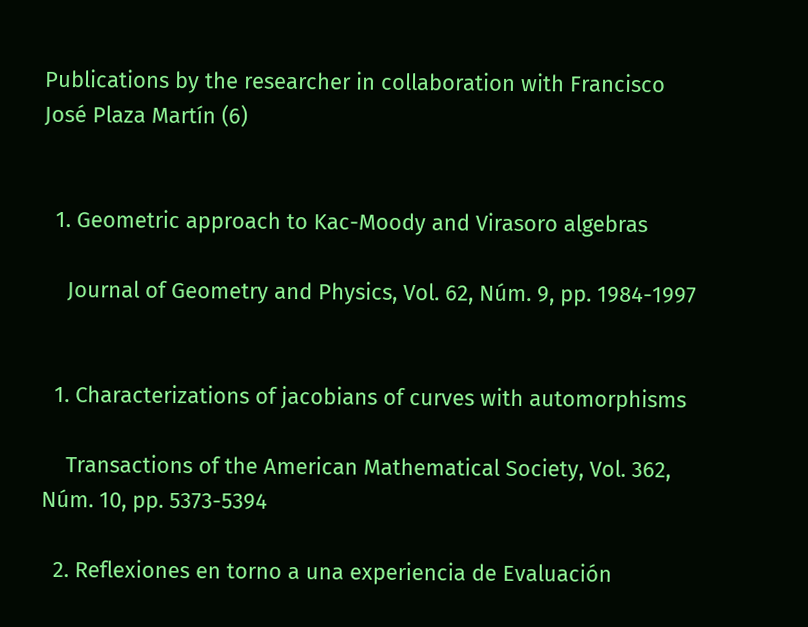Publications by the researcher in collaboration with Francisco José Plaza Martín (6)


  1. Geometric approach to Kac-Moody and Virasoro algebras

    Journal of Geometry and Physics, Vol. 62, Núm. 9, pp. 1984-1997


  1. Characterizations of jacobians of curves with automorphisms

    Transactions of the American Mathematical Society, Vol. 362, Núm. 10, pp. 5373-5394

  2. Reflexiones en torno a una experiencia de Evaluación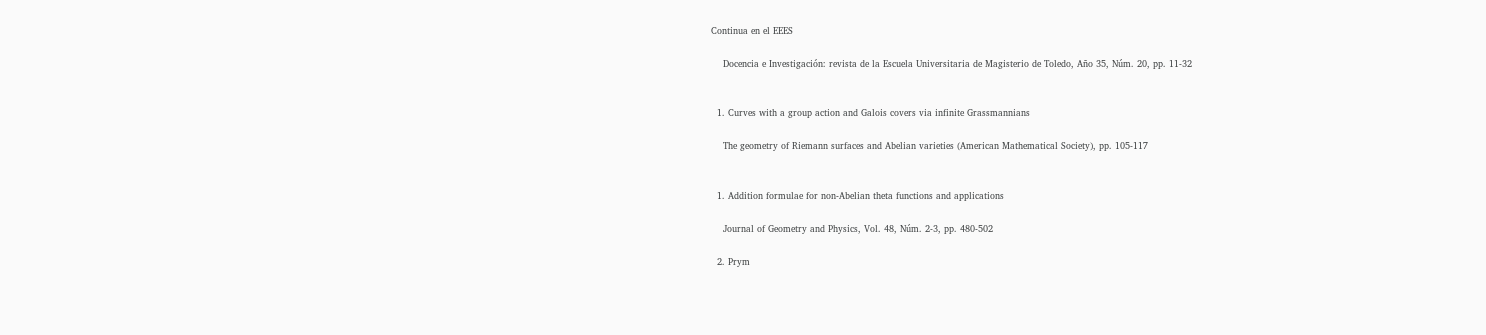Continua en el EEES

    Docencia e Investigación: revista de la Escuela Universitaria de Magisterio de Toledo, Año 35, Núm. 20, pp. 11-32


  1. Curves with a group action and Galois covers via infinite Grassmannians

    The geometry of Riemann surfaces and Abelian varieties (American Mathematical Society), pp. 105-117


  1. Addition formulae for non-Abelian theta functions and applications

    Journal of Geometry and Physics, Vol. 48, Núm. 2-3, pp. 480-502

  2. Prym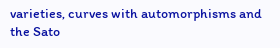varieties, curves with automorphisms and the Sato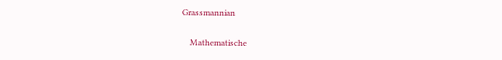Grassmannian

    Mathematische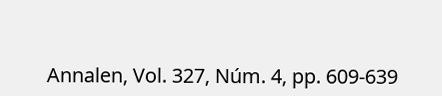Annalen, Vol. 327, Núm. 4, pp. 609-639